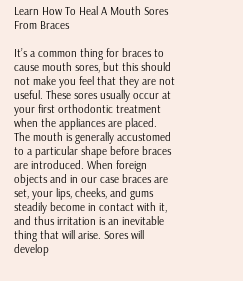Learn How To Heal A Mouth Sores From Braces

It’s a common thing for braces to cause mouth sores, but this should not make you feel that they are not useful. These sores usually occur at your first orthodontic treatment when the appliances are placed. The mouth is generally accustomed to a particular shape before braces are introduced. When foreign objects and in our case braces are set, your lips, cheeks, and gums steadily become in contact with it, and thus irritation is an inevitable thing that will arise. Sores will develop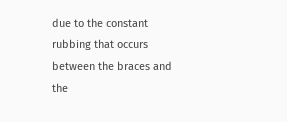due to the constant rubbing that occurs between the braces and the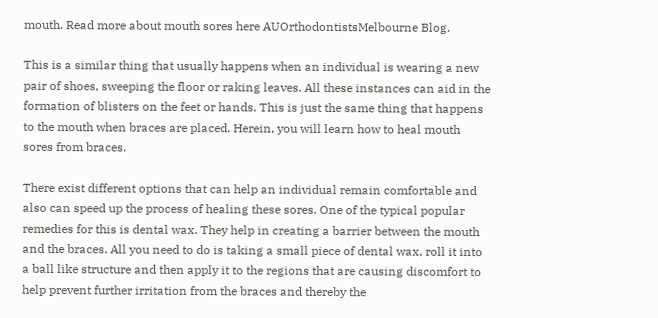mouth. Read more about mouth sores here AUOrthodontistsMelbourne Blog.

This is a similar thing that usually happens when an individual is wearing a new pair of shoes, sweeping the floor or raking leaves. All these instances can aid in the formation of blisters on the feet or hands. This is just the same thing that happens to the mouth when braces are placed. Herein, you will learn how to heal mouth sores from braces.

There exist different options that can help an individual remain comfortable and also can speed up the process of healing these sores. One of the typical popular remedies for this is dental wax. They help in creating a barrier between the mouth and the braces. All you need to do is taking a small piece of dental wax, roll it into a ball like structure and then apply it to the regions that are causing discomfort to help prevent further irritation from the braces and thereby the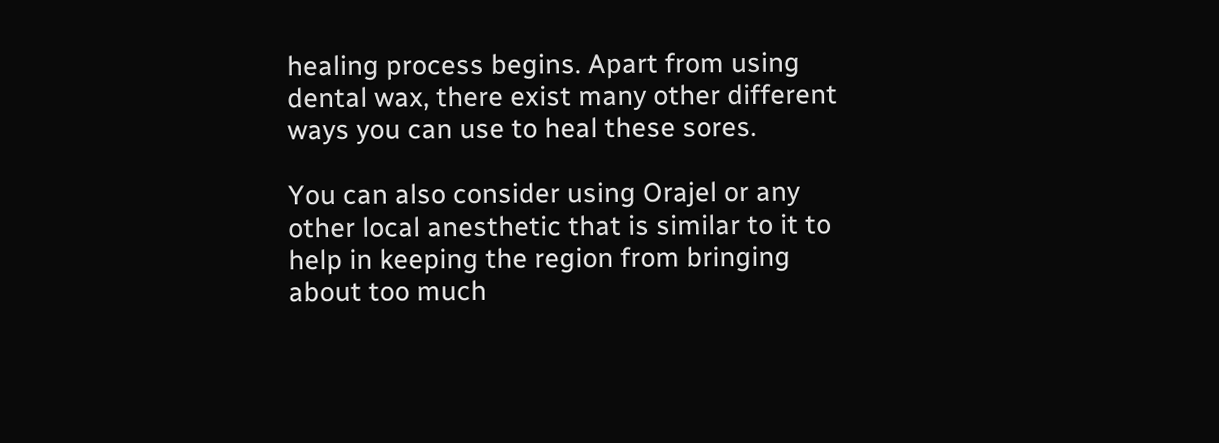healing process begins. Apart from using dental wax, there exist many other different ways you can use to heal these sores.

You can also consider using Orajel or any other local anesthetic that is similar to it to help in keeping the region from bringing about too much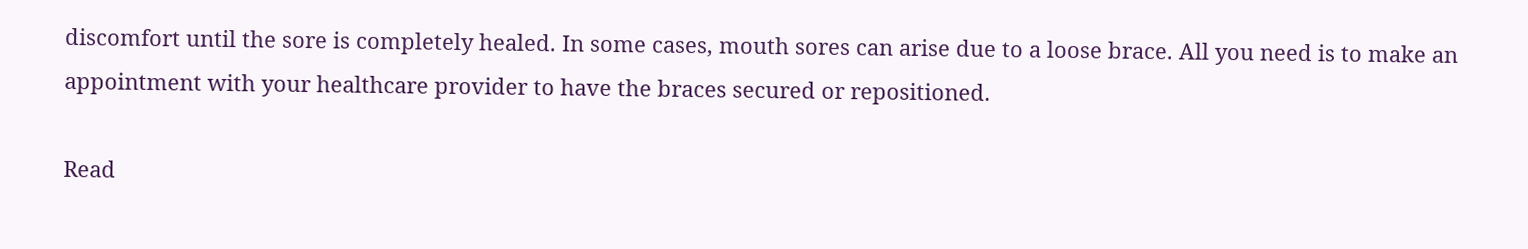discomfort until the sore is completely healed. In some cases, mouth sores can arise due to a loose brace. All you need is to make an appointment with your healthcare provider to have the braces secured or repositioned.

Read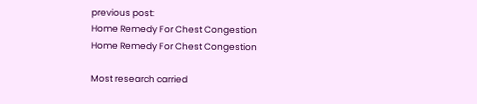previous post:
Home Remedy For Chest Congestion
Home Remedy For Chest Congestion

Most research carried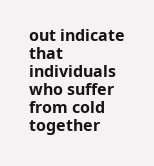out indicate that individuals who suffer from cold together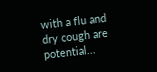with a flu and dry cough are potential...